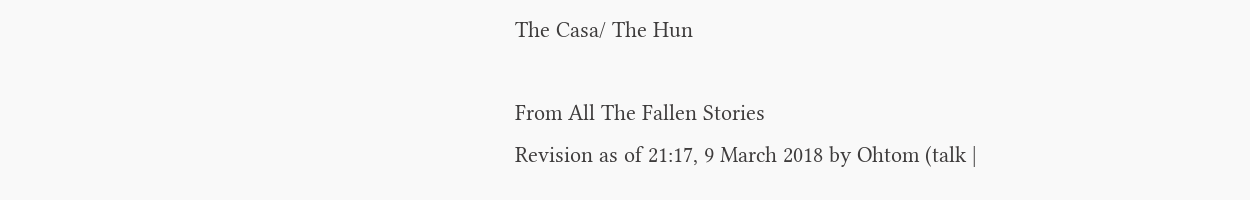The Casa/ The Hun

From All The Fallen Stories
Revision as of 21:17, 9 March 2018 by Ohtom (talk |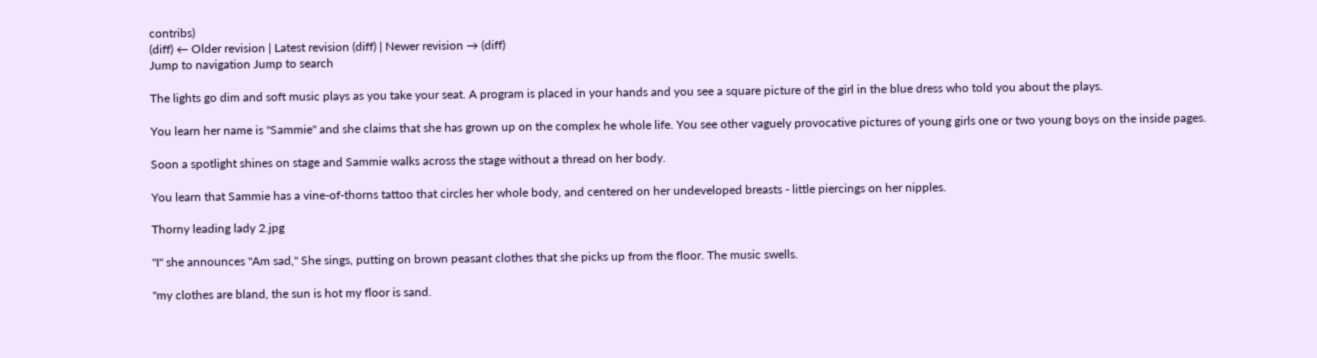contribs)
(diff) ← Older revision | Latest revision (diff) | Newer revision → (diff)
Jump to navigation Jump to search

The lights go dim and soft music plays as you take your seat. A program is placed in your hands and you see a square picture of the girl in the blue dress who told you about the plays.

You learn her name is "Sammie" and she claims that she has grown up on the complex he whole life. You see other vaguely provocative pictures of young girls one or two young boys on the inside pages.

Soon a spotlight shines on stage and Sammie walks across the stage without a thread on her body.

You learn that Sammie has a vine-of-thorns tattoo that circles her whole body, and centered on her undeveloped breasts - little piercings on her nipples.

Thorny leading lady 2.jpg

"I" she announces "Am sad," She sings, putting on brown peasant clothes that she picks up from the floor. The music swells.

"my clothes are bland, the sun is hot my floor is sand.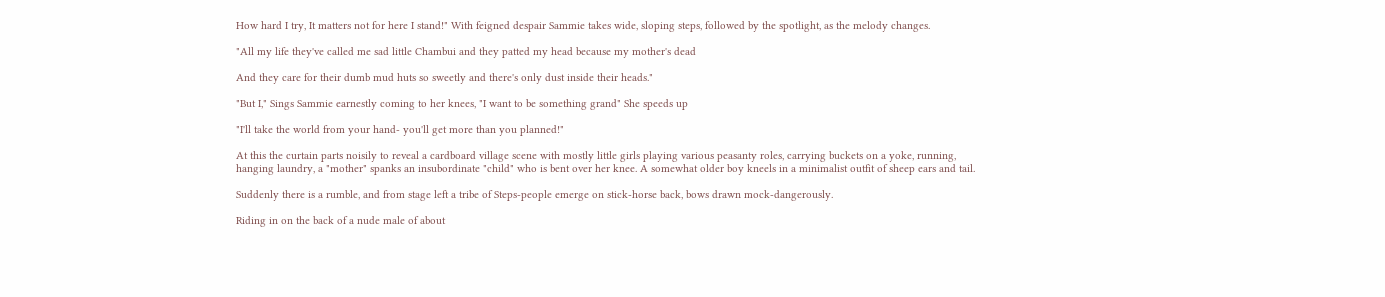How hard I try, It matters not for here I stand!" With feigned despair Sammie takes wide, sloping steps, followed by the spotlight, as the melody changes.

"All my life they've called me sad little Chambui and they patted my head because my mother's dead

And they care for their dumb mud huts so sweetly and there's only dust inside their heads."

"But I," Sings Sammie earnestly coming to her knees, "I want to be something grand" She speeds up

"I'll take the world from your hand- you'll get more than you planned!"

At this the curtain parts noisily to reveal a cardboard village scene with mostly little girls playing various peasanty roles, carrying buckets on a yoke, running, hanging laundry, a "mother" spanks an insubordinate "child" who is bent over her knee. A somewhat older boy kneels in a minimalist outfit of sheep ears and tail.

Suddenly there is a rumble, and from stage left a tribe of Steps-people emerge on stick-horse back, bows drawn mock-dangerously.

Riding in on the back of a nude male of about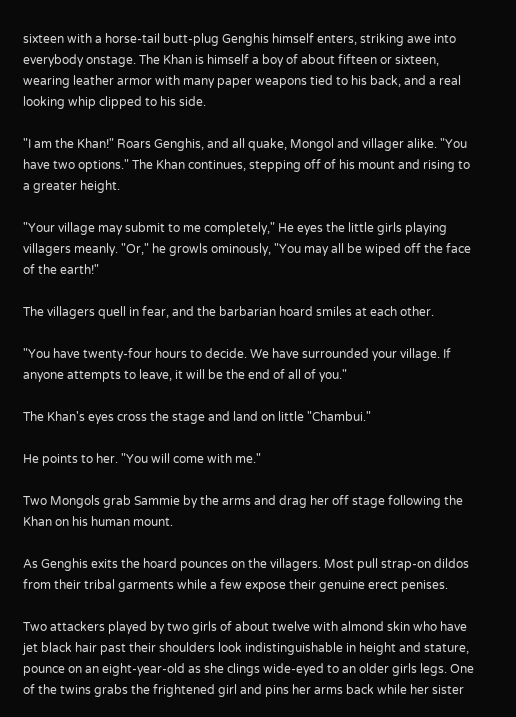sixteen with a horse-tail butt-plug Genghis himself enters, striking awe into everybody onstage. The Khan is himself a boy of about fifteen or sixteen, wearing leather armor with many paper weapons tied to his back, and a real looking whip clipped to his side.

"I am the Khan!" Roars Genghis, and all quake, Mongol and villager alike. "You have two options." The Khan continues, stepping off of his mount and rising to a greater height.

"Your village may submit to me completely," He eyes the little girls playing villagers meanly. "Or," he growls ominously, "You may all be wiped off the face of the earth!"

The villagers quell in fear, and the barbarian hoard smiles at each other.

"You have twenty-four hours to decide. We have surrounded your village. If anyone attempts to leave, it will be the end of all of you."

The Khan's eyes cross the stage and land on little "Chambui."

He points to her. "You will come with me."

Two Mongols grab Sammie by the arms and drag her off stage following the Khan on his human mount.

As Genghis exits the hoard pounces on the villagers. Most pull strap-on dildos from their tribal garments while a few expose their genuine erect penises.

Two attackers played by two girls of about twelve with almond skin who have jet black hair past their shoulders look indistinguishable in height and stature, pounce on an eight-year-old as she clings wide-eyed to an older girls legs. One of the twins grabs the frightened girl and pins her arms back while her sister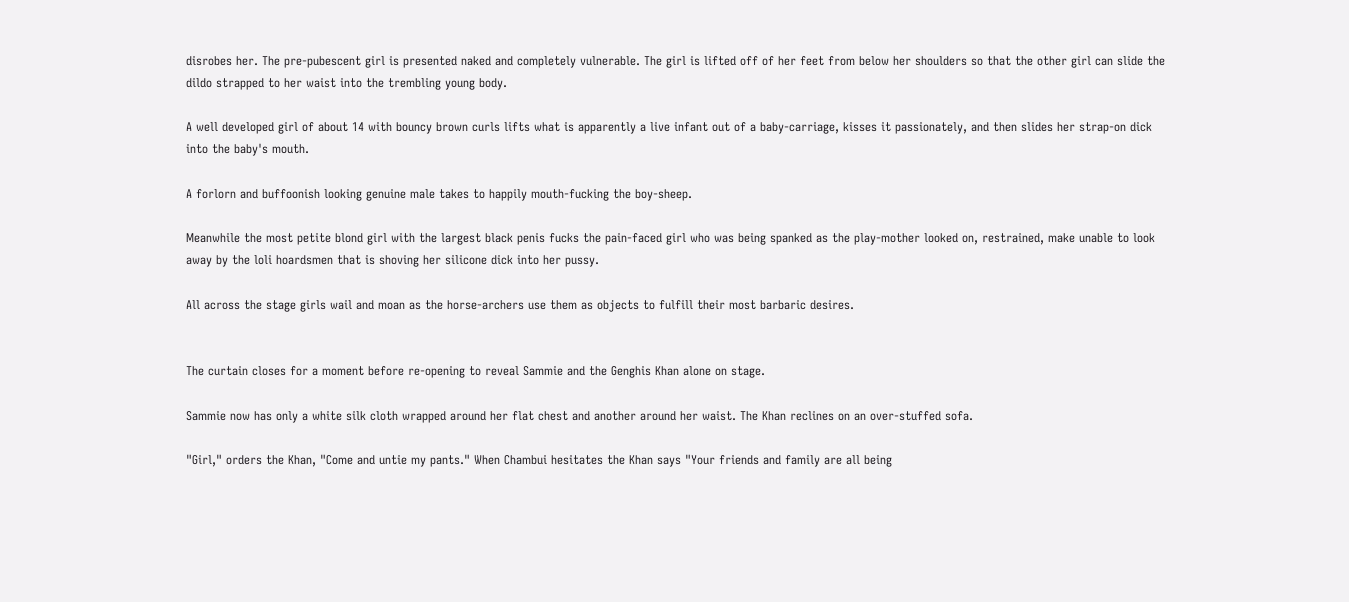disrobes her. The pre-pubescent girl is presented naked and completely vulnerable. The girl is lifted off of her feet from below her shoulders so that the other girl can slide the dildo strapped to her waist into the trembling young body.

A well developed girl of about 14 with bouncy brown curls lifts what is apparently a live infant out of a baby-carriage, kisses it passionately, and then slides her strap-on dick into the baby's mouth.

A forlorn and buffoonish looking genuine male takes to happily mouth-fucking the boy-sheep.

Meanwhile the most petite blond girl with the largest black penis fucks the pain-faced girl who was being spanked as the play-mother looked on, restrained, make unable to look away by the loli hoardsmen that is shoving her silicone dick into her pussy.

All across the stage girls wail and moan as the horse-archers use them as objects to fulfill their most barbaric desires.


The curtain closes for a moment before re-opening to reveal Sammie and the Genghis Khan alone on stage.

Sammie now has only a white silk cloth wrapped around her flat chest and another around her waist. The Khan reclines on an over-stuffed sofa.

"Girl," orders the Khan, "Come and untie my pants." When Chambui hesitates the Khan says "Your friends and family are all being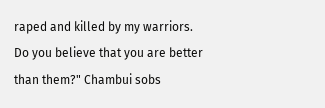raped and killed by my warriors. Do you believe that you are better than them?" Chambui sobs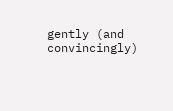gently (and convincingly)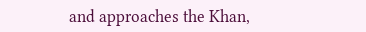and approaches the Khan,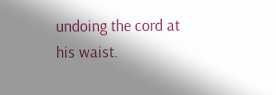undoing the cord at his waist.